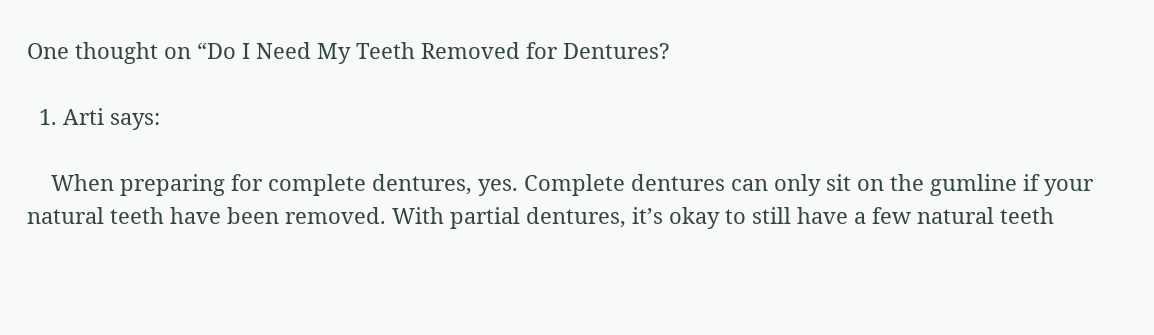One thought on “Do I Need My Teeth Removed for Dentures?

  1. Arti says:

    When preparing for complete dentures, yes. Complete dentures can only sit on the gumline if your natural teeth have been removed. With partial dentures, it’s okay to still have a few natural teeth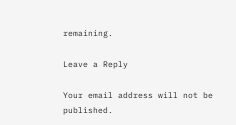remaining.

Leave a Reply

Your email address will not be published.